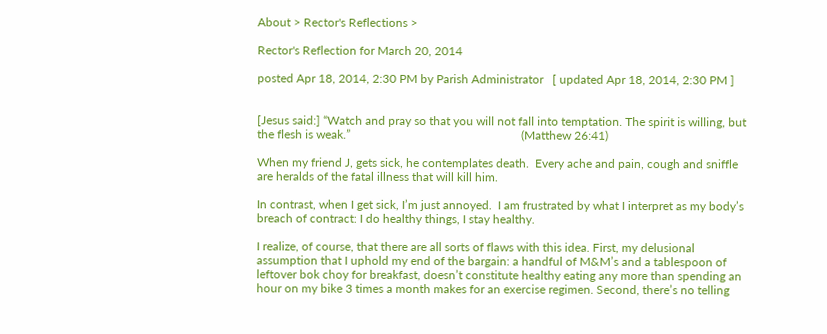About > Rector's Reflections >

Rector's Reflection for March 20, 2014

posted Apr 18, 2014, 2:30 PM by Parish Administrator   [ updated Apr 18, 2014, 2:30 PM ]


[Jesus said:] “Watch and pray so that you will not fall into temptation. The spirit is willing, but the flesh is weak.”                                                         (Matthew 26:41)

When my friend J, gets sick, he contemplates death.  Every ache and pain, cough and sniffle are heralds of the fatal illness that will kill him.

In contrast, when I get sick, I’m just annoyed.  I am frustrated by what I interpret as my body’s breach of contract: I do healthy things, I stay healthy.

I realize, of course, that there are all sorts of flaws with this idea. First, my delusional assumption that I uphold my end of the bargain: a handful of M&M’s and a tablespoon of leftover bok choy for breakfast, doesn’t constitute healthy eating any more than spending an hour on my bike 3 times a month makes for an exercise regimen. Second, there’s no telling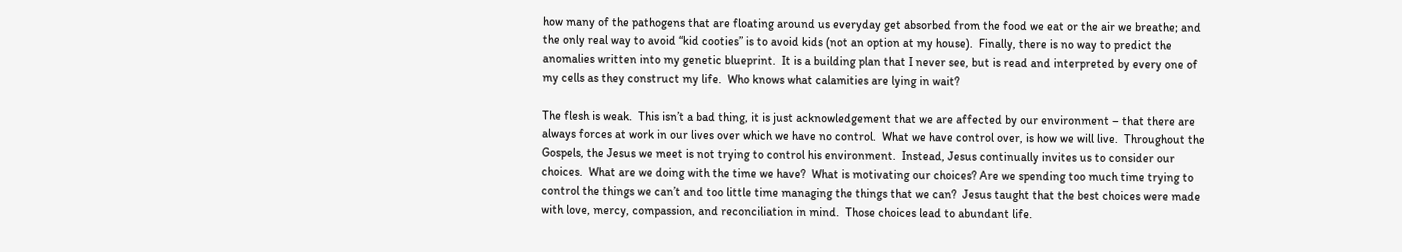how many of the pathogens that are floating around us everyday get absorbed from the food we eat or the air we breathe; and the only real way to avoid “kid cooties” is to avoid kids (not an option at my house).  Finally, there is no way to predict the anomalies written into my genetic blueprint.  It is a building plan that I never see, but is read and interpreted by every one of my cells as they construct my life.  Who knows what calamities are lying in wait?

The flesh is weak.  This isn’t a bad thing, it is just acknowledgement that we are affected by our environment – that there are always forces at work in our lives over which we have no control.  What we have control over, is how we will live.  Throughout the Gospels, the Jesus we meet is not trying to control his environment.  Instead, Jesus continually invites us to consider our choices.  What are we doing with the time we have?  What is motivating our choices? Are we spending too much time trying to control the things we can’t and too little time managing the things that we can?  Jesus taught that the best choices were made with love, mercy, compassion, and reconciliation in mind.  Those choices lead to abundant life.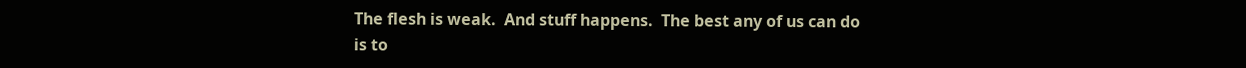The flesh is weak.  And stuff happens.  The best any of us can do is to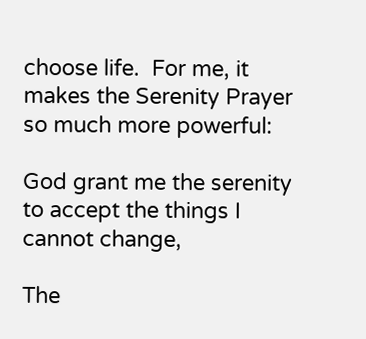choose life.  For me, it makes the Serenity Prayer so much more powerful:

God grant me the serenity to accept the things I cannot change,

The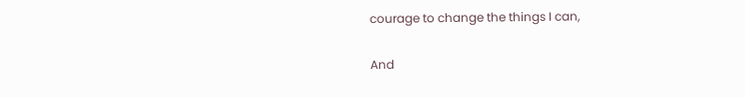courage to change the things I can,

And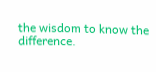the wisdom to know the difference.